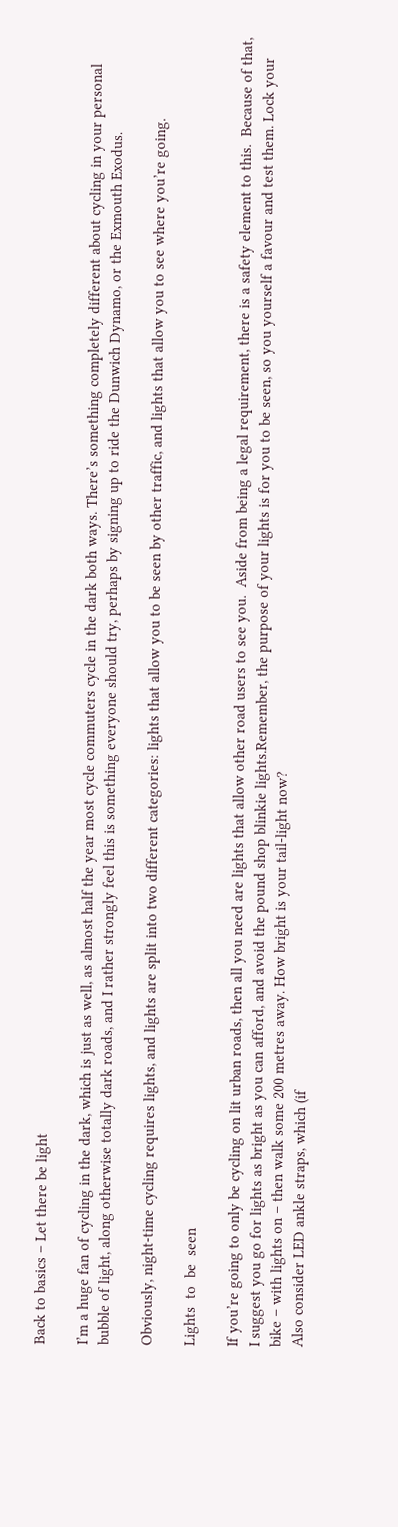Back to basics – Let there be light

I’m a huge fan of cycling in the dark, which is just as well, as almost half the year most cycle commuters cycle in the dark both ways. There’s something completely different about cycling in your personal bubble of light, along otherwise totally dark roads, and I rather strongly feel this is something everyone should try, perhaps by signing up to ride the Dunwich Dynamo, or the Exmouth Exodus.

Obviously, night-time cycling requires lights, and lights are split into two different categories: lights that allow you to be seen by other traffic, and lights that allow you to see where you’re going.

Lights  to  be  seen

If you’re going to only be cycling on lit urban roads, then all you need are lights that allow other road users to see you.  Aside from being a legal requirement, there is a safety element to this.  Because of that, I suggest you go for lights as bright as you can afford, and avoid the pound shop blinkie lights.Remember, the purpose of your lights is for you to be seen, so you yourself a favour and test them. Lock your bike – with lights on – then walk some 200 metres away. How bright is your tail-light now?
Also consider LED ankle straps, which (if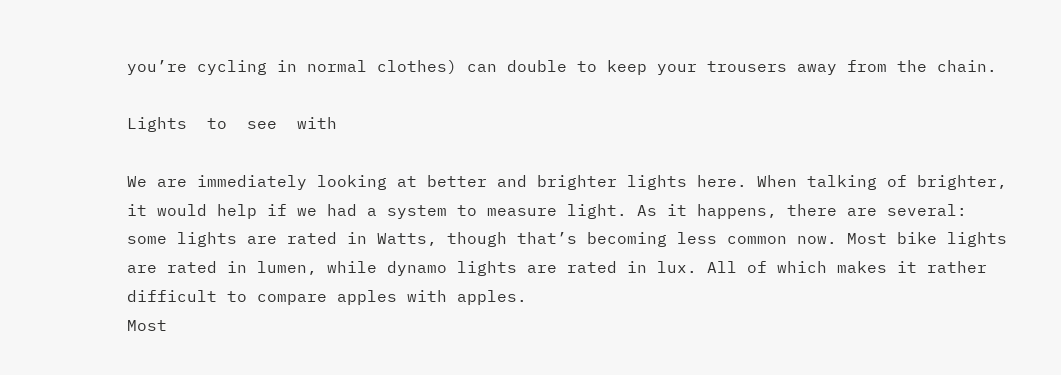you’re cycling in normal clothes) can double to keep your trousers away from the chain.

Lights  to  see  with

We are immediately looking at better and brighter lights here. When talking of brighter, it would help if we had a system to measure light. As it happens, there are several: some lights are rated in Watts, though that’s becoming less common now. Most bike lights are rated in lumen, while dynamo lights are rated in lux. All of which makes it rather difficult to compare apples with apples.
Most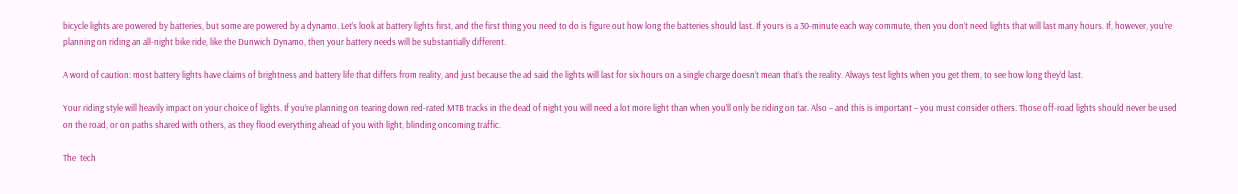bicycle lights are powered by batteries, but some are powered by a dynamo. Let’s look at battery lights first, and the first thing you need to do is figure out how long the batteries should last. If yours is a 30-minute each way commute, then you don’t need lights that will last many hours. If, however, you’re planning on riding an all-night bike ride, like the Dunwich Dynamo, then your battery needs will be substantially different.

A word of caution: most battery lights have claims of brightness and battery life that differs from reality, and just because the ad said the lights will last for six hours on a single charge doesn’t mean that’s the reality. Always test lights when you get them, to see how long they’d last.

Your riding style will heavily impact on your choice of lights. If you’re planning on tearing down red-rated MTB tracks in the dead of night you will need a lot more light than when you’ll only be riding on tar. Also – and this is important – you must consider others. Those off-road lights should never be used on the road, or on paths shared with others, as they flood everything ahead of you with light, blinding oncoming traffic.

The  tech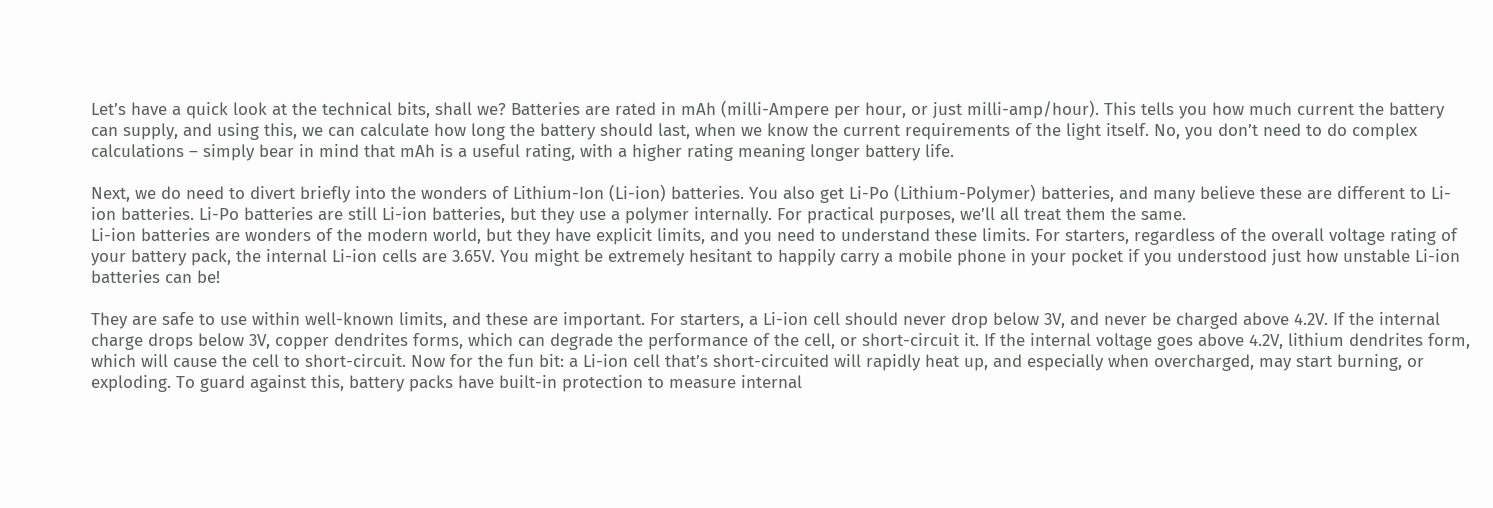Let’s have a quick look at the technical bits, shall we? Batteries are rated in mAh (milli-Ampere per hour, or just milli-amp/hour). This tells you how much current the battery can supply, and using this, we can calculate how long the battery should last, when we know the current requirements of the light itself. No, you don’t need to do complex calculations – simply bear in mind that mAh is a useful rating, with a higher rating meaning longer battery life.

Next, we do need to divert briefly into the wonders of Lithium-Ion (Li-ion) batteries. You also get Li-Po (Lithium-Polymer) batteries, and many believe these are different to Li-ion batteries. Li-Po batteries are still Li-ion batteries, but they use a polymer internally. For practical purposes, we’ll all treat them the same.
Li-ion batteries are wonders of the modern world, but they have explicit limits, and you need to understand these limits. For starters, regardless of the overall voltage rating of your battery pack, the internal Li-ion cells are 3.65V. You might be extremely hesitant to happily carry a mobile phone in your pocket if you understood just how unstable Li-ion batteries can be!

They are safe to use within well-known limits, and these are important. For starters, a Li-ion cell should never drop below 3V, and never be charged above 4.2V. If the internal charge drops below 3V, copper dendrites forms, which can degrade the performance of the cell, or short-circuit it. If the internal voltage goes above 4.2V, lithium dendrites form, which will cause the cell to short-circuit. Now for the fun bit: a Li-ion cell that’s short-circuited will rapidly heat up, and especially when overcharged, may start burning, or exploding. To guard against this, battery packs have built-in protection to measure internal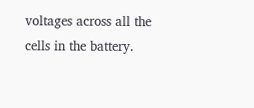voltages across all the cells in the battery.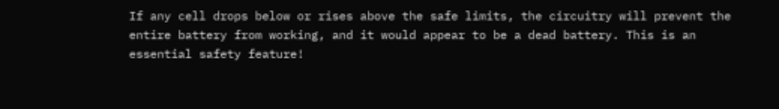If any cell drops below or rises above the safe limits, the circuitry will prevent the entire battery from working, and it would appear to be a dead battery. This is an essential safety feature!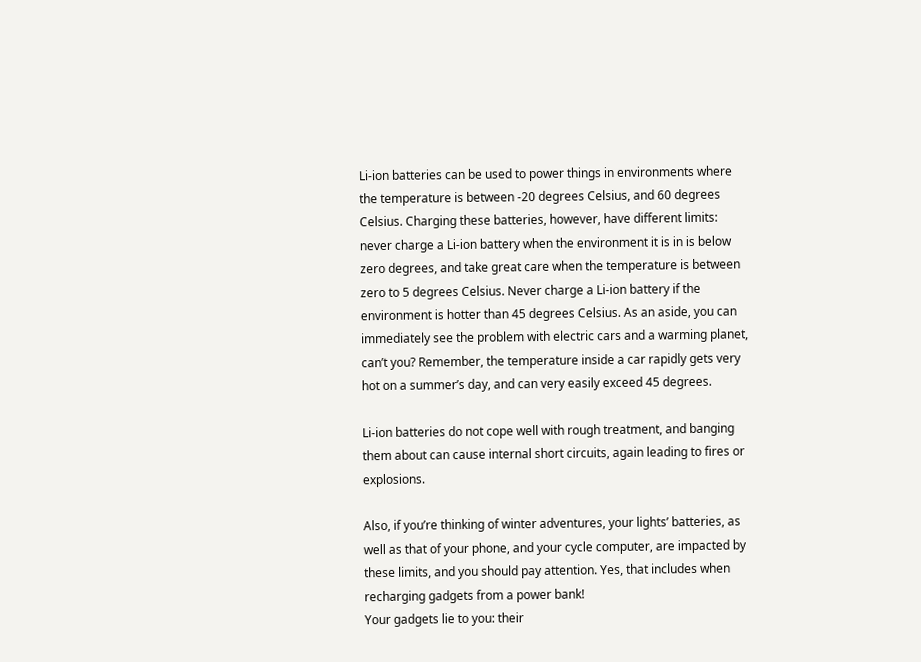Li-ion batteries can be used to power things in environments where the temperature is between -20 degrees Celsius, and 60 degrees Celsius. Charging these batteries, however, have different limits: never charge a Li-ion battery when the environment it is in is below zero degrees, and take great care when the temperature is between zero to 5 degrees Celsius. Never charge a Li-ion battery if the environment is hotter than 45 degrees Celsius. As an aside, you can immediately see the problem with electric cars and a warming planet, can’t you? Remember, the temperature inside a car rapidly gets very hot on a summer’s day, and can very easily exceed 45 degrees.

Li-ion batteries do not cope well with rough treatment, and banging them about can cause internal short circuits, again leading to fires or explosions.

Also, if you’re thinking of winter adventures, your lights’ batteries, as well as that of your phone, and your cycle computer, are impacted by these limits, and you should pay attention. Yes, that includes when recharging gadgets from a power bank!
Your gadgets lie to you: their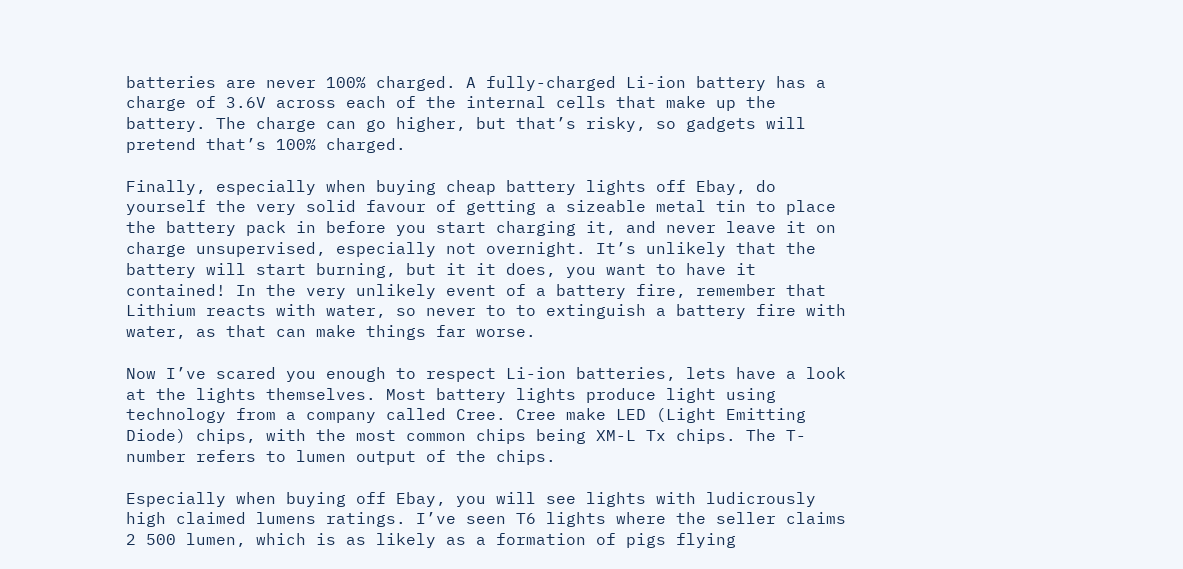batteries are never 100% charged. A fully-charged Li-ion battery has a charge of 3.6V across each of the internal cells that make up the battery. The charge can go higher, but that’s risky, so gadgets will pretend that’s 100% charged.

Finally, especially when buying cheap battery lights off Ebay, do yourself the very solid favour of getting a sizeable metal tin to place the battery pack in before you start charging it, and never leave it on charge unsupervised, especially not overnight. It’s unlikely that the battery will start burning, but it it does, you want to have it contained! In the very unlikely event of a battery fire, remember that Lithium reacts with water, so never to to extinguish a battery fire with water, as that can make things far worse.

Now I’ve scared you enough to respect Li-ion batteries, lets have a look at the lights themselves. Most battery lights produce light using technology from a company called Cree. Cree make LED (Light Emitting Diode) chips, with the most common chips being XM-L Tx chips. The T-number refers to lumen output of the chips.

Especially when buying off Ebay, you will see lights with ludicrously high claimed lumens ratings. I’ve seen T6 lights where the seller claims 2 500 lumen, which is as likely as a formation of pigs flying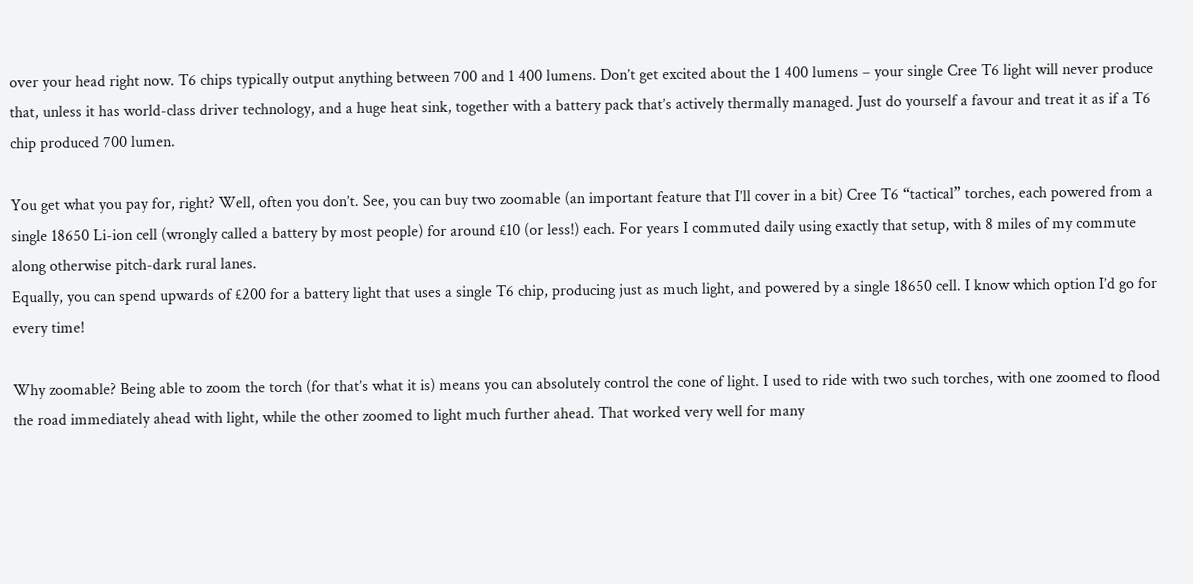over your head right now. T6 chips typically output anything between 700 and 1 400 lumens. Don’t get excited about the 1 400 lumens – your single Cree T6 light will never produce that, unless it has world-class driver technology, and a huge heat sink, together with a battery pack that’s actively thermally managed. Just do yourself a favour and treat it as if a T6 chip produced 700 lumen.

You get what you pay for, right? Well, often you don’t. See, you can buy two zoomable (an important feature that I’ll cover in a bit) Cree T6 “tactical” torches, each powered from a single 18650 Li-ion cell (wrongly called a battery by most people) for around £10 (or less!) each. For years I commuted daily using exactly that setup, with 8 miles of my commute along otherwise pitch-dark rural lanes.
Equally, you can spend upwards of £200 for a battery light that uses a single T6 chip, producing just as much light, and powered by a single 18650 cell. I know which option I’d go for every time!

Why zoomable? Being able to zoom the torch (for that’s what it is) means you can absolutely control the cone of light. I used to ride with two such torches, with one zoomed to flood the road immediately ahead with light, while the other zoomed to light much further ahead. That worked very well for many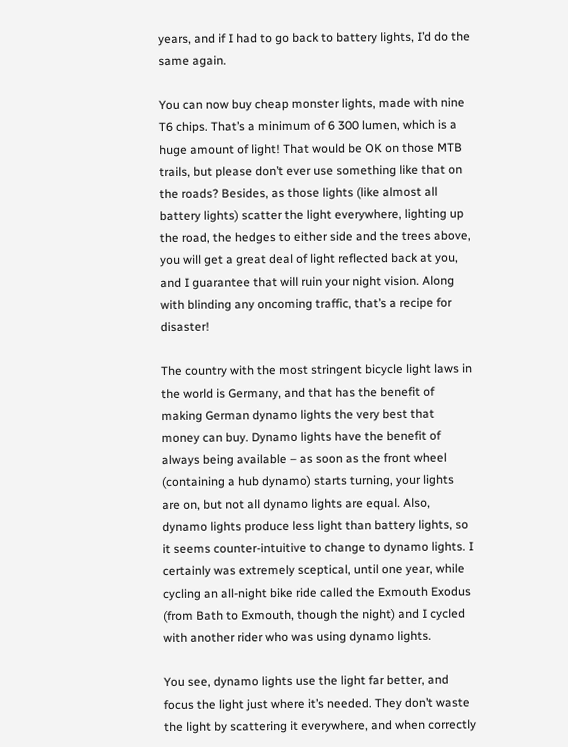years, and if I had to go back to battery lights, I’d do the same again.

You can now buy cheap monster lights, made with nine T6 chips. That’s a minimum of 6 300 lumen, which is a huge amount of light! That would be OK on those MTB trails, but please don’t ever use something like that on the roads? Besides, as those lights (like almost all battery lights) scatter the light everywhere, lighting up the road, the hedges to either side and the trees above, you will get a great deal of light reflected back at you, and I guarantee that will ruin your night vision. Along with blinding any oncoming traffic, that’s a recipe for disaster!

The country with the most stringent bicycle light laws in the world is Germany, and that has the benefit of making German dynamo lights the very best that money can buy. Dynamo lights have the benefit of always being available – as soon as the front wheel (containing a hub dynamo) starts turning, your lights are on, but not all dynamo lights are equal. Also, dynamo lights produce less light than battery lights, so it seems counter-intuitive to change to dynamo lights. I certainly was extremely sceptical, until one year, while cycling an all-night bike ride called the Exmouth Exodus (from Bath to Exmouth, though the night) and I cycled with another rider who was using dynamo lights.

You see, dynamo lights use the light far better, and focus the light just where it’s needed. They don’t waste the light by scattering it everywhere, and when correctly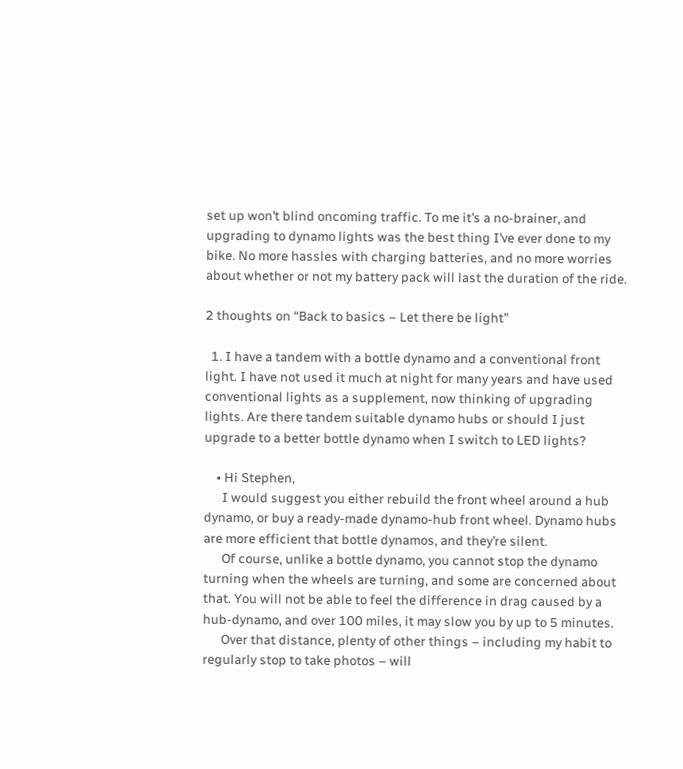set up won’t blind oncoming traffic. To me it’s a no-brainer, and upgrading to dynamo lights was the best thing I’ve ever done to my bike. No more hassles with charging batteries, and no more worries about whether or not my battery pack will last the duration of the ride.

2 thoughts on “Back to basics – Let there be light”

  1. I have a tandem with a bottle dynamo and a conventional front light. I have not used it much at night for many years and have used conventional lights as a supplement, now thinking of upgrading lights. Are there tandem suitable dynamo hubs or should I just upgrade to a better bottle dynamo when I switch to LED lights?

    • Hi Stephen,
      I would suggest you either rebuild the front wheel around a hub dynamo, or buy a ready-made dynamo-hub front wheel. Dynamo hubs are more efficient that bottle dynamos, and they’re silent.
      Of course, unlike a bottle dynamo, you cannot stop the dynamo turning when the wheels are turning, and some are concerned about that. You will not be able to feel the difference in drag caused by a hub-dynamo, and over 100 miles, it may slow you by up to 5 minutes.
      Over that distance, plenty of other things – including my habit to regularly stop to take photos – will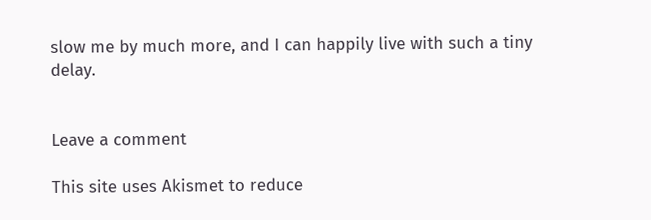slow me by much more, and I can happily live with such a tiny delay.


Leave a comment

This site uses Akismet to reduce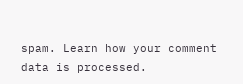spam. Learn how your comment data is processed.